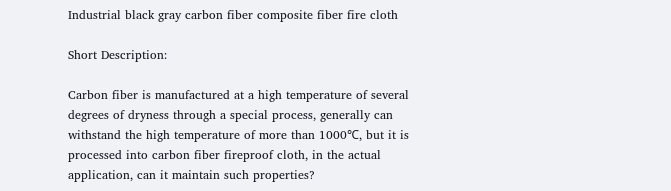Industrial black gray carbon fiber composite fiber fire cloth

Short Description:

Carbon fiber is manufactured at a high temperature of several degrees of dryness through a special process, generally can withstand the high temperature of more than 1000℃, but it is processed into carbon fiber fireproof cloth, in the actual application, can it maintain such properties?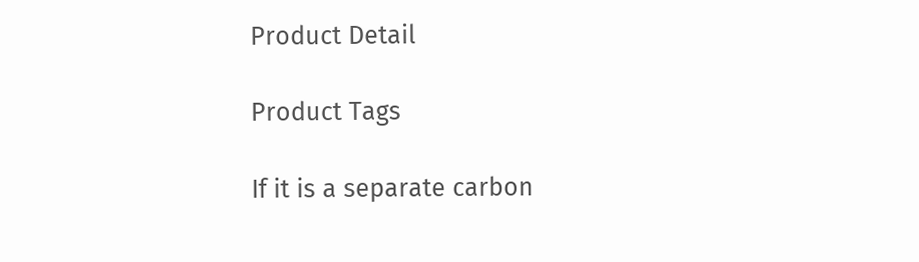Product Detail

Product Tags

If it is a separate carbon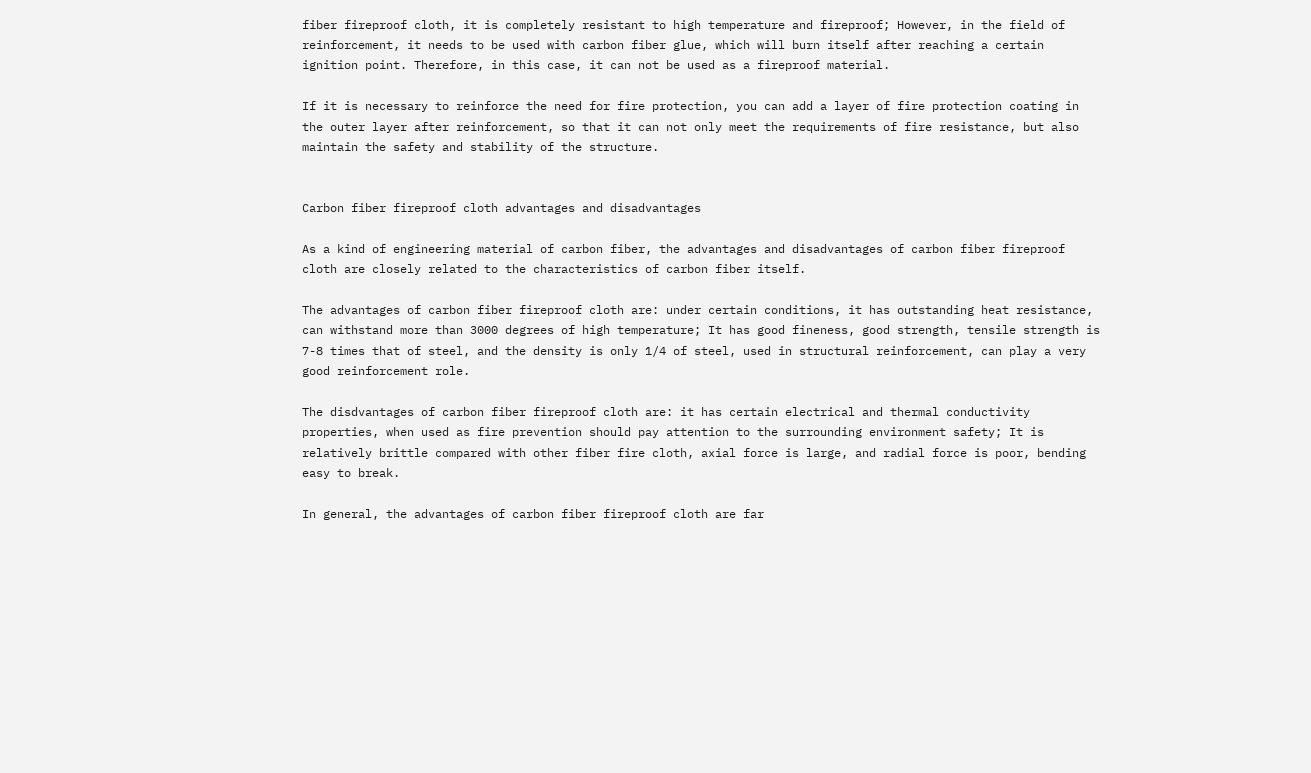fiber fireproof cloth, it is completely resistant to high temperature and fireproof; However, in the field of reinforcement, it needs to be used with carbon fiber glue, which will burn itself after reaching a certain ignition point. Therefore, in this case, it can not be used as a fireproof material.

If it is necessary to reinforce the need for fire protection, you can add a layer of fire protection coating in the outer layer after reinforcement, so that it can not only meet the requirements of fire resistance, but also maintain the safety and stability of the structure.


Carbon fiber fireproof cloth advantages and disadvantages

As a kind of engineering material of carbon fiber, the advantages and disadvantages of carbon fiber fireproof cloth are closely related to the characteristics of carbon fiber itself.

The advantages of carbon fiber fireproof cloth are: under certain conditions, it has outstanding heat resistance, can withstand more than 3000 degrees of high temperature; It has good fineness, good strength, tensile strength is 7-8 times that of steel, and the density is only 1/4 of steel, used in structural reinforcement, can play a very good reinforcement role.

The disdvantages of carbon fiber fireproof cloth are: it has certain electrical and thermal conductivity properties, when used as fire prevention should pay attention to the surrounding environment safety; It is relatively brittle compared with other fiber fire cloth, axial force is large, and radial force is poor, bending easy to break.

In general, the advantages of carbon fiber fireproof cloth are far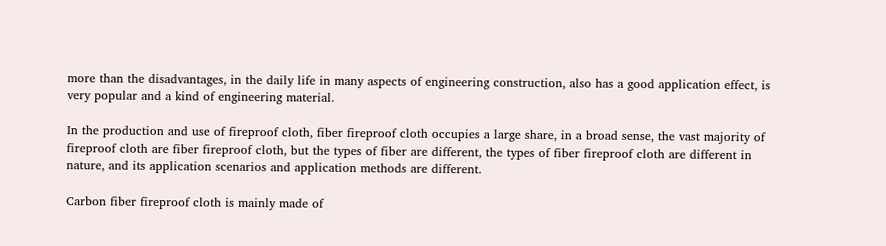more than the disadvantages, in the daily life in many aspects of engineering construction, also has a good application effect, is very popular and a kind of engineering material.

In the production and use of fireproof cloth, fiber fireproof cloth occupies a large share, in a broad sense, the vast majority of fireproof cloth are fiber fireproof cloth, but the types of fiber are different, the types of fiber fireproof cloth are different in nature, and its application scenarios and application methods are different.

Carbon fiber fireproof cloth is mainly made of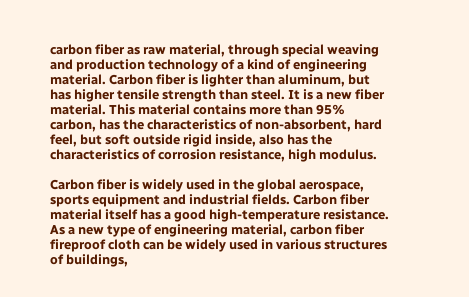carbon fiber as raw material, through special weaving and production technology of a kind of engineering material. Carbon fiber is lighter than aluminum, but has higher tensile strength than steel. It is a new fiber material. This material contains more than 95% carbon, has the characteristics of non-absorbent, hard feel, but soft outside rigid inside, also has the characteristics of corrosion resistance, high modulus.

Carbon fiber is widely used in the global aerospace, sports equipment and industrial fields. Carbon fiber material itself has a good high-temperature resistance. As a new type of engineering material, carbon fiber fireproof cloth can be widely used in various structures of buildings,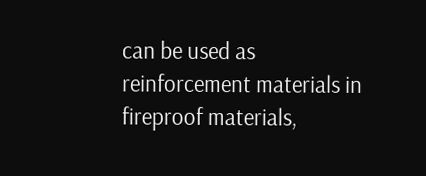can be used as reinforcement materials in fireproof materials,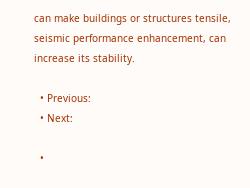can make buildings or structures tensile, seismic performance enhancement, can increase its stability.

  • Previous:
  • Next:

  •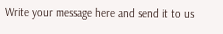Write your message here and send it to us